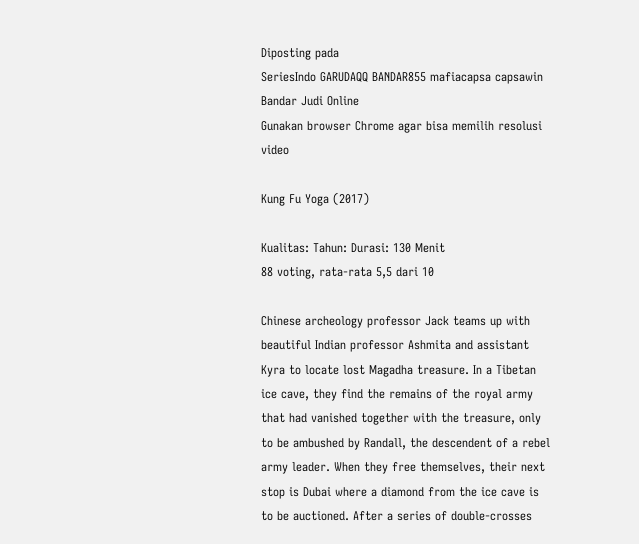Diposting pada
SeriesIndo GARUDAQQ BANDAR855 mafiacapsa capsawin Bandar Judi Online
Gunakan browser Chrome agar bisa memilih resolusi video

Kung Fu Yoga (2017)

Kualitas: Tahun: Durasi: 130 Menit
88 voting, rata-rata 5,5 dari 10

Chinese archeology professor Jack teams up with beautiful Indian professor Ashmita and assistant Kyra to locate lost Magadha treasure. In a Tibetan ice cave, they find the remains of the royal army that had vanished together with the treasure, only to be ambushed by Randall, the descendent of a rebel army leader. When they free themselves, their next stop is Dubai where a diamond from the ice cave is to be auctioned. After a series of double-crosses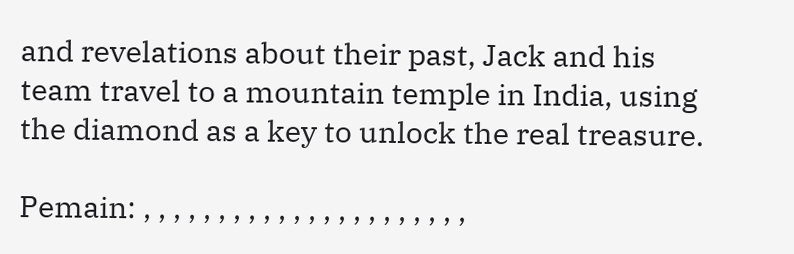and revelations about their past, Jack and his team travel to a mountain temple in India, using the diamond as a key to unlock the real treasure.

Pemain: , , , , , , , , , , , , , , , , , , , , , ,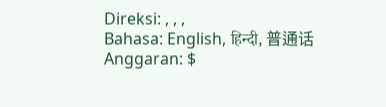Direksi: , , ,
Bahasa: English, हिन्दी, 普通话
Anggaran: $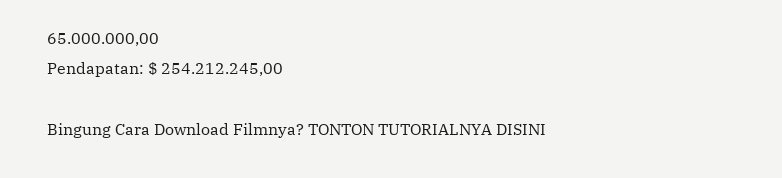65.000.000,00
Pendapatan: $ 254.212.245,00

Bingung Cara Download Filmnya? TONTON TUTORIALNYA DISINI